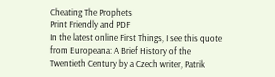Cheating The Prophets
Print Friendly and PDF
In the latest online First Things, I see this quote from Europeana: A Brief History of the Twentieth Century by a Czech writer, Patrik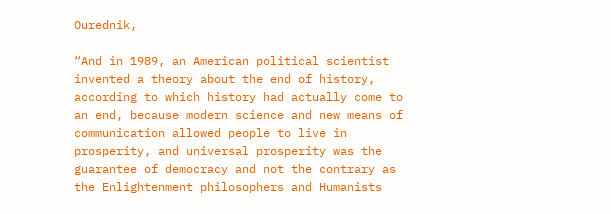Ourednik,

“And in 1989, an American political scientist invented a theory about the end of history, according to which history had actually come to an end, because modern science and new means of communication allowed people to live in prosperity, and universal prosperity was the guarantee of democracy and not the contrary as the Enlightenment philosophers and Humanists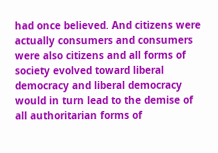had once believed. And citizens were actually consumers and consumers were also citizens and all forms of society evolved toward liberal democracy and liberal democracy would in turn lead to the demise of all authoritarian forms of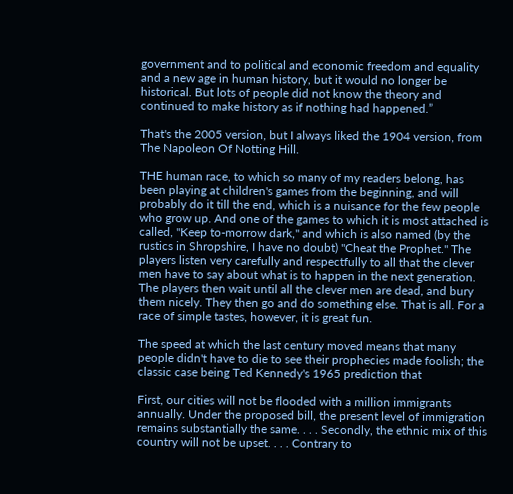government and to political and economic freedom and equality and a new age in human history, but it would no longer be historical. But lots of people did not know the theory and continued to make history as if nothing had happened.”

That's the 2005 version, but I always liked the 1904 version, from The Napoleon Of Notting Hill.

THE human race, to which so many of my readers belong, has been playing at children's games from the beginning, and will probably do it till the end, which is a nuisance for the few people who grow up. And one of the games to which it is most attached is called, "Keep to-morrow dark," and which is also named (by the rustics in Shropshire, I have no doubt) "Cheat the Prophet." The players listen very carefully and respectfully to all that the clever men have to say about what is to happen in the next generation. The players then wait until all the clever men are dead, and bury them nicely. They then go and do something else. That is all. For a race of simple tastes, however, it is great fun.

The speed at which the last century moved means that many people didn't have to die to see their prophecies made foolish; the classic case being Ted Kennedy's 1965 prediction that

First, our cities will not be flooded with a million immigrants annually. Under the proposed bill, the present level of immigration remains substantially the same. . . . Secondly, the ethnic mix of this country will not be upset. . . . Contrary to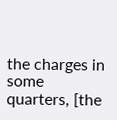the charges in some quarters, [the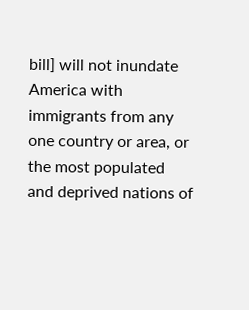bill] will not inundate America with immigrants from any one country or area, or the most populated and deprived nations of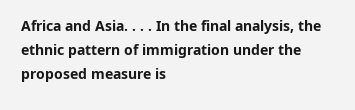Africa and Asia. . . . In the final analysis, the ethnic pattern of immigration under the proposed measure is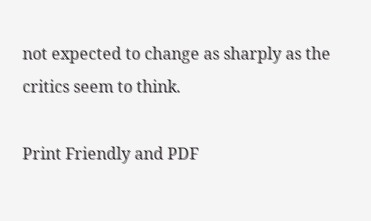not expected to change as sharply as the critics seem to think.

Print Friendly and PDF